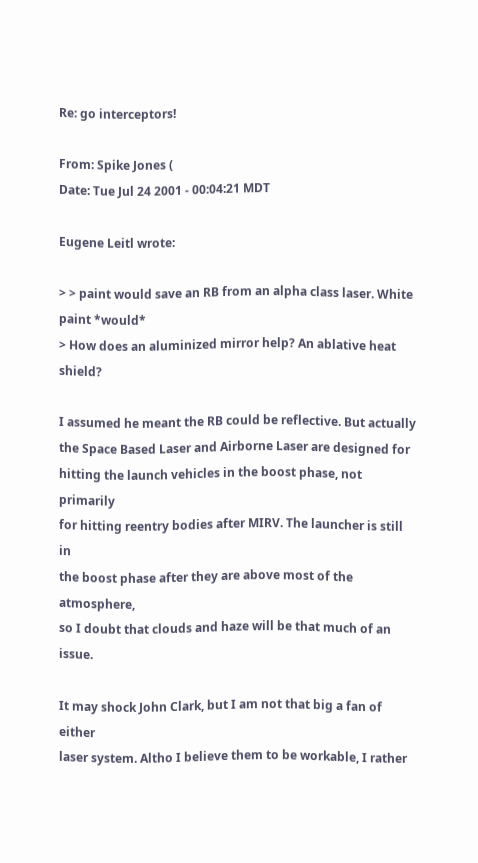Re: go interceptors!

From: Spike Jones (
Date: Tue Jul 24 2001 - 00:04:21 MDT

Eugene Leitl wrote:

> > paint would save an RB from an alpha class laser. White paint *would*
> How does an aluminized mirror help? An ablative heat shield?

I assumed he meant the RB could be reflective. But actually
the Space Based Laser and Airborne Laser are designed for
hitting the launch vehicles in the boost phase, not primarily
for hitting reentry bodies after MIRV. The launcher is still in
the boost phase after they are above most of the atmosphere,
so I doubt that clouds and haze will be that much of an issue.

It may shock John Clark, but I am not that big a fan of either
laser system. Altho I believe them to be workable, I rather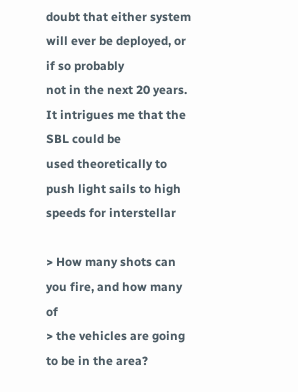doubt that either system will ever be deployed, or if so probably
not in the next 20 years. It intrigues me that the SBL could be
used theoretically to push light sails to high speeds for interstellar

> How many shots can you fire, and how many of
> the vehicles are going to be in the area?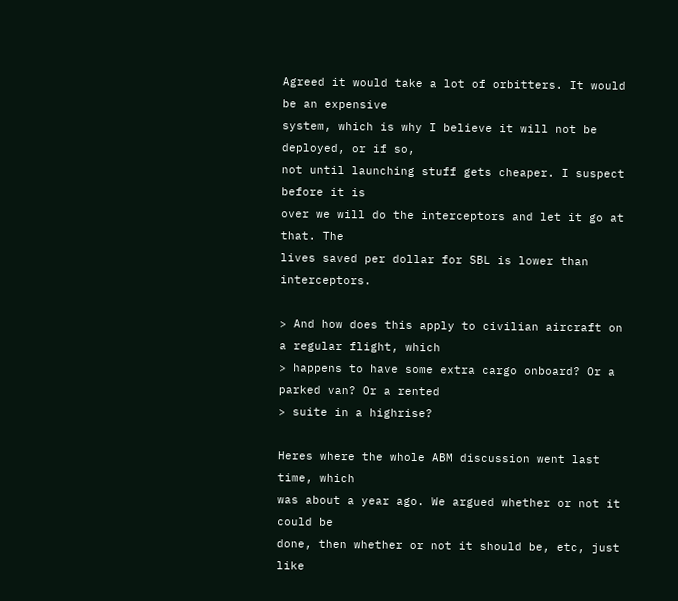Agreed it would take a lot of orbitters. It would be an expensive
system, which is why I believe it will not be deployed, or if so,
not until launching stuff gets cheaper. I suspect before it is
over we will do the interceptors and let it go at that. The
lives saved per dollar for SBL is lower than interceptors.

> And how does this apply to civilian aircraft on a regular flight, which
> happens to have some extra cargo onboard? Or a parked van? Or a rented
> suite in a highrise?

Heres where the whole ABM discussion went last time, which
was about a year ago. We argued whether or not it could be
done, then whether or not it should be, etc, just like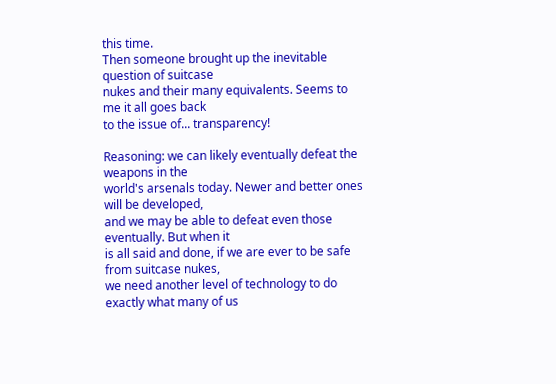this time.
Then someone brought up the inevitable question of suitcase
nukes and their many equivalents. Seems to me it all goes back
to the issue of... transparency!

Reasoning: we can likely eventually defeat the weapons in the
world's arsenals today. Newer and better ones will be developed,
and we may be able to defeat even those eventually. But when it
is all said and done, if we are ever to be safe from suitcase nukes,
we need another level of technology to do exactly what many of us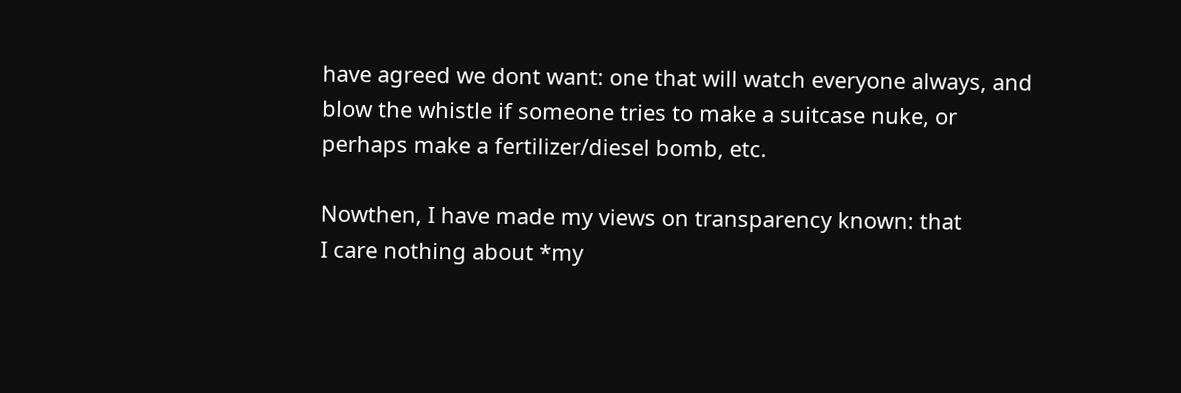have agreed we dont want: one that will watch everyone always, and
blow the whistle if someone tries to make a suitcase nuke, or
perhaps make a fertilizer/diesel bomb, etc.

Nowthen, I have made my views on transparency known: that
I care nothing about *my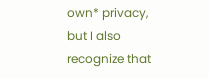own* privacy, but I also recognize that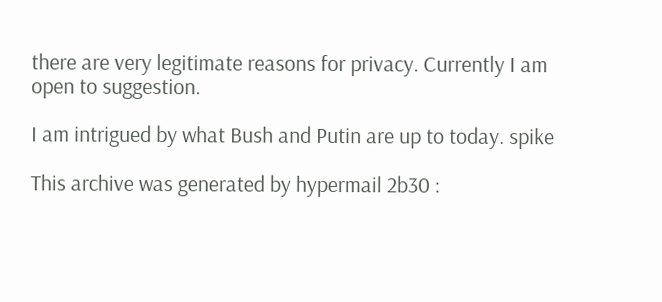there are very legitimate reasons for privacy. Currently I am
open to suggestion.

I am intrigued by what Bush and Putin are up to today. spike

This archive was generated by hypermail 2b30 :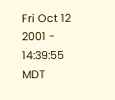Fri Oct 12 2001 - 14:39:55 MDT